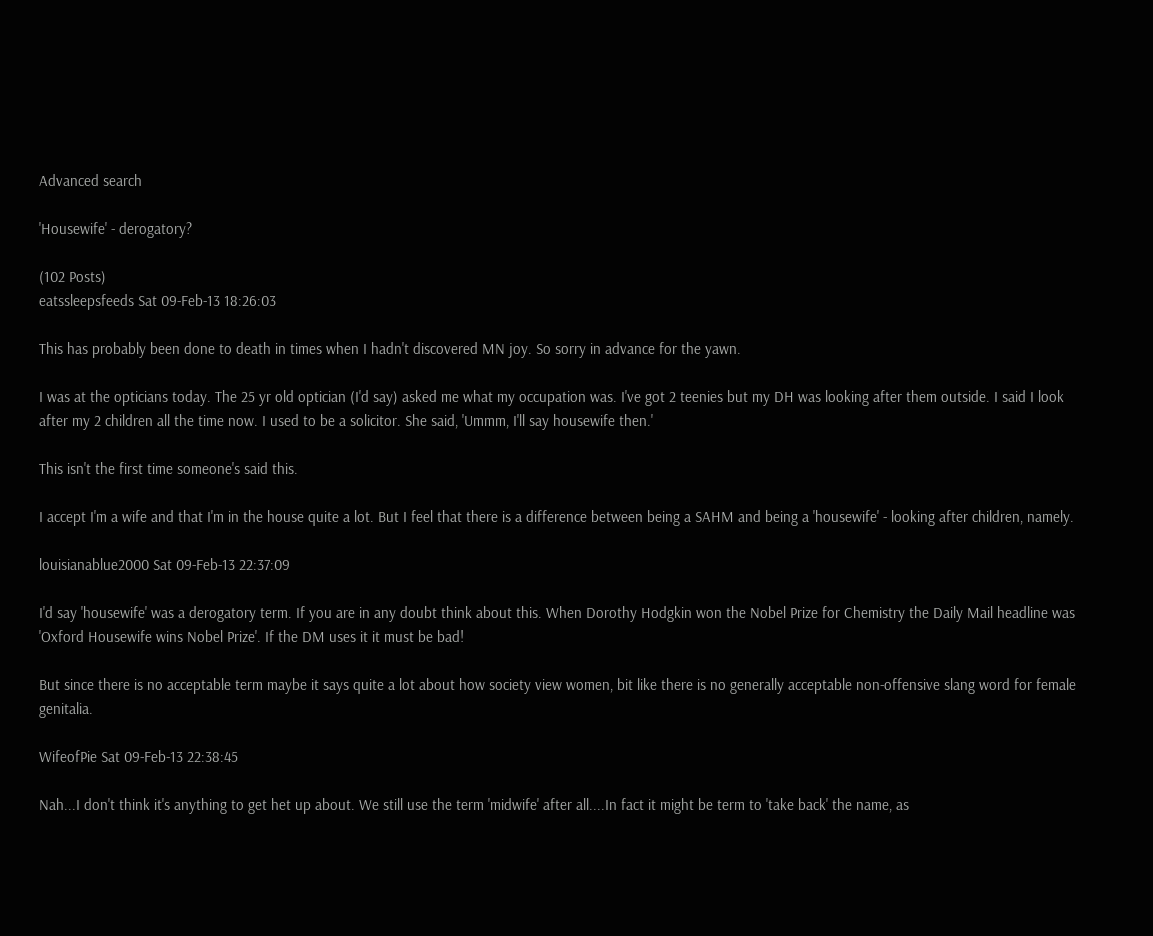Advanced search

'Housewife' - derogatory?

(102 Posts)
eatssleepsfeeds Sat 09-Feb-13 18:26:03

This has probably been done to death in times when I hadn't discovered MN joy. So sorry in advance for the yawn.

I was at the opticians today. The 25 yr old optician (I'd say) asked me what my occupation was. I've got 2 teenies but my DH was looking after them outside. I said I look after my 2 children all the time now. I used to be a solicitor. She said, 'Ummm, I'll say housewife then.'

This isn't the first time someone's said this.

I accept I'm a wife and that I'm in the house quite a lot. But I feel that there is a difference between being a SAHM and being a 'housewife' - looking after children, namely.

louisianablue2000 Sat 09-Feb-13 22:37:09

I'd say 'housewife' was a derogatory term. If you are in any doubt think about this. When Dorothy Hodgkin won the Nobel Prize for Chemistry the Daily Mail headline was 'Oxford Housewife wins Nobel Prize'. If the DM uses it it must be bad!

But since there is no acceptable term maybe it says quite a lot about how society view women, bit like there is no generally acceptable non-offensive slang word for female genitalia.

WifeofPie Sat 09-Feb-13 22:38:45

Nah...I don't think it's anything to get het up about. We still use the term 'midwife' after all....In fact it might be term to 'take back' the name, as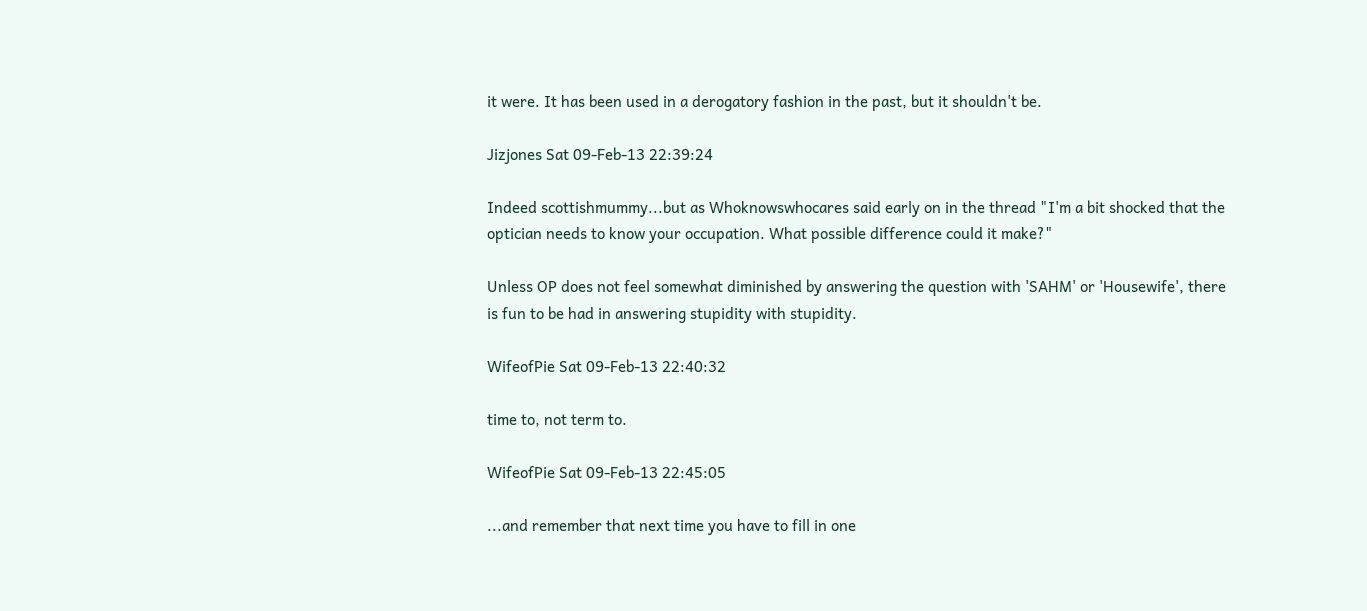it were. It has been used in a derogatory fashion in the past, but it shouldn't be.

Jizjones Sat 09-Feb-13 22:39:24

Indeed scottishmummy...but as Whoknowswhocares said early on in the thread "I'm a bit shocked that the optician needs to know your occupation. What possible difference could it make?"

Unless OP does not feel somewhat diminished by answering the question with 'SAHM' or 'Housewife', there is fun to be had in answering stupidity with stupidity.

WifeofPie Sat 09-Feb-13 22:40:32

time to, not term to.

WifeofPie Sat 09-Feb-13 22:45:05

...and remember that next time you have to fill in one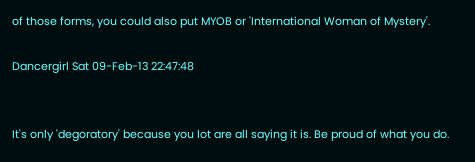of those forms, you could also put MYOB or 'International Woman of Mystery'.

Dancergirl Sat 09-Feb-13 22:47:48


It's only 'degoratory' because you lot are all saying it is. Be proud of what you do.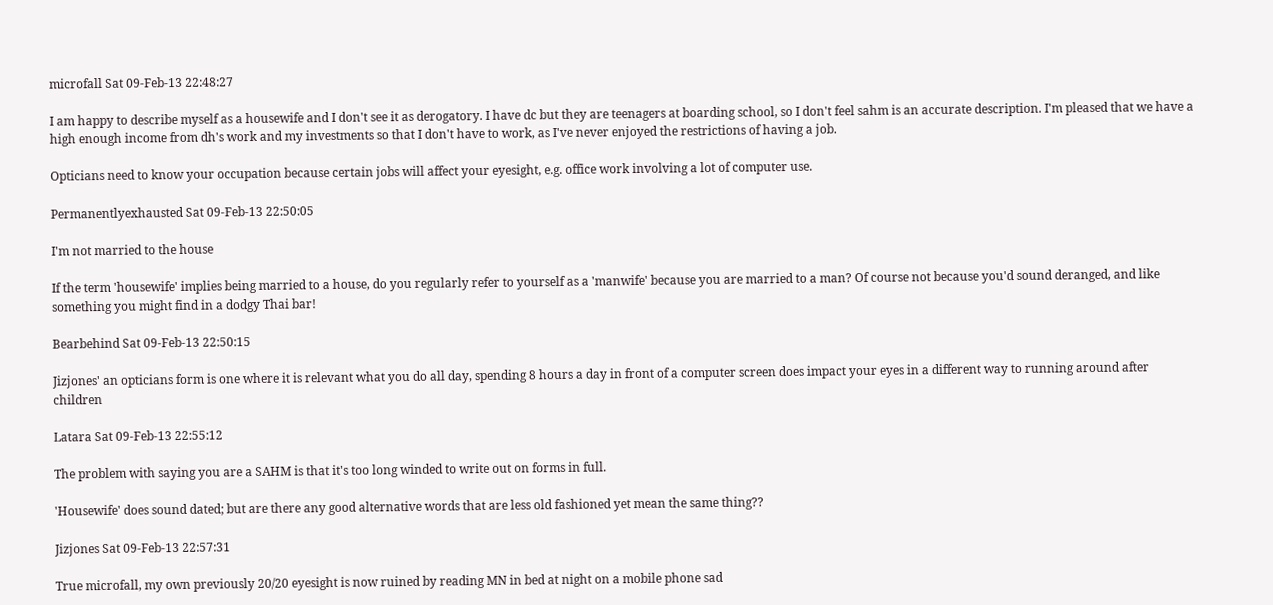microfall Sat 09-Feb-13 22:48:27

I am happy to describe myself as a housewife and I don't see it as derogatory. I have dc but they are teenagers at boarding school, so I don't feel sahm is an accurate description. I'm pleased that we have a high enough income from dh's work and my investments so that I don't have to work, as I've never enjoyed the restrictions of having a job.

Opticians need to know your occupation because certain jobs will affect your eyesight, e.g. office work involving a lot of computer use.

Permanentlyexhausted Sat 09-Feb-13 22:50:05

I'm not married to the house

If the term 'housewife' implies being married to a house, do you regularly refer to yourself as a 'manwife' because you are married to a man? Of course not because you'd sound deranged, and like something you might find in a dodgy Thai bar!

Bearbehind Sat 09-Feb-13 22:50:15

Jizjones' an opticians form is one where it is relevant what you do all day, spending 8 hours a day in front of a computer screen does impact your eyes in a different way to running around after children

Latara Sat 09-Feb-13 22:55:12

The problem with saying you are a SAHM is that it's too long winded to write out on forms in full.

'Housewife' does sound dated; but are there any good alternative words that are less old fashioned yet mean the same thing??

Jizjones Sat 09-Feb-13 22:57:31

True microfall, my own previously 20/20 eyesight is now ruined by reading MN in bed at night on a mobile phone sad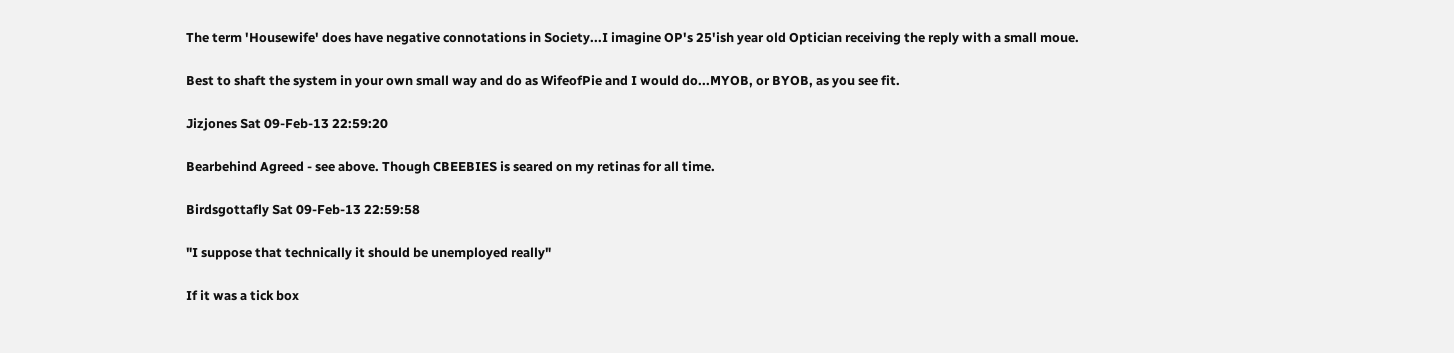The term 'Housewife' does have negative connotations in Society...I imagine OP's 25'ish year old Optician receiving the reply with a small moue.

Best to shaft the system in your own small way and do as WifeofPie and I would do...MYOB, or BYOB, as you see fit.

Jizjones Sat 09-Feb-13 22:59:20

Bearbehind Agreed - see above. Though CBEEBIES is seared on my retinas for all time.

Birdsgottafly Sat 09-Feb-13 22:59:58

"I suppose that technically it should be unemployed really"

If it was a tick box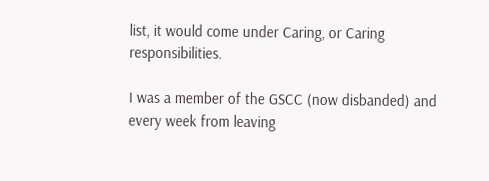list, it would come under Caring, or Caring responsibilities.

I was a member of the GSCC (now disbanded) and every week from leaving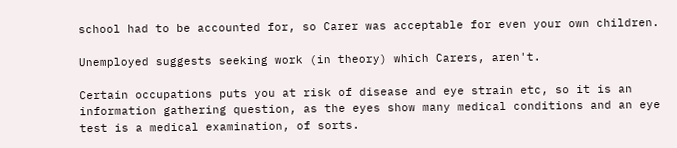school had to be accounted for, so Carer was acceptable for even your own children.

Unemployed suggests seeking work (in theory) which Carers, aren't.

Certain occupations puts you at risk of disease and eye strain etc, so it is an information gathering question, as the eyes show many medical conditions and an eye test is a medical examination, of sorts.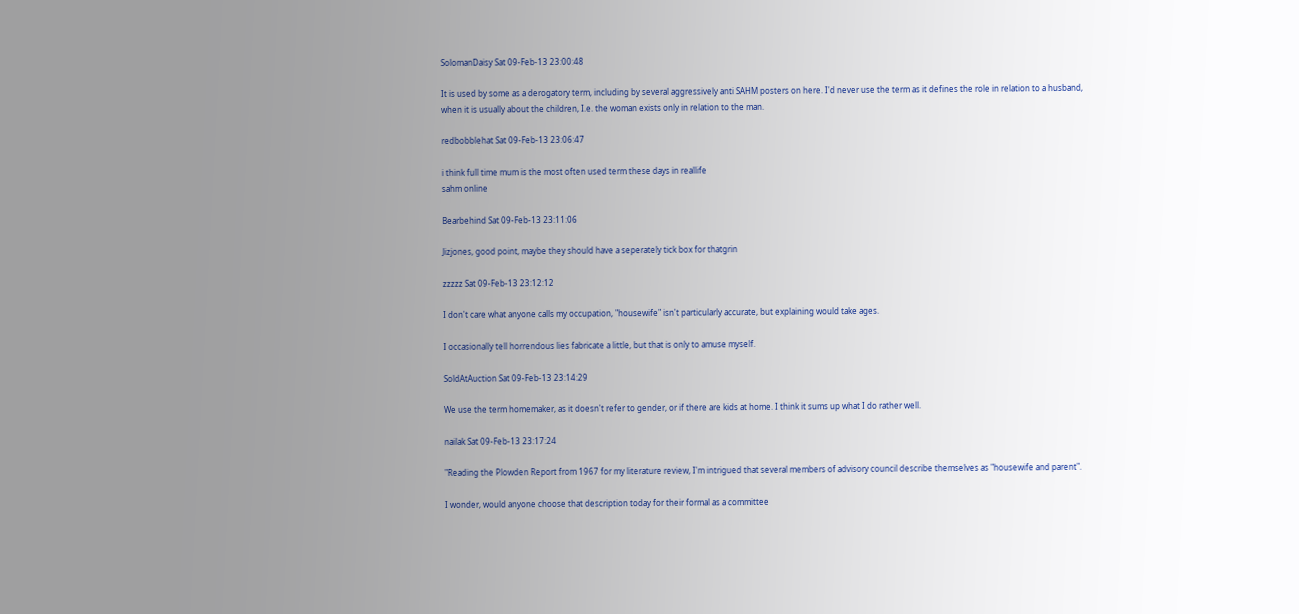SolomanDaisy Sat 09-Feb-13 23:00:48

It is used by some as a derogatory term, including by several aggressively anti SAHM posters on here. I'd never use the term as it defines the role in relation to a husband, when it is usually about the children, I.e. the woman exists only in relation to the man.

redbobblehat Sat 09-Feb-13 23:06:47

i think full time mum is the most often used term these days in reallife
sahm online

Bearbehind Sat 09-Feb-13 23:11:06

Jizjones, good point, maybe they should have a seperately tick box for thatgrin

zzzzz Sat 09-Feb-13 23:12:12

I don't care what anyone calls my occupation, "housewife" isn't particularly accurate, but explaining would take ages.

I occasionally tell horrendous lies fabricate a little, but that is only to amuse myself.

SoldAtAuction Sat 09-Feb-13 23:14:29

We use the term homemaker, as it doesn't refer to gender, or if there are kids at home. I think it sums up what I do rather well.

nailak Sat 09-Feb-13 23:17:24

"Reading the Plowden Report from 1967 for my literature review, I'm intrigued that several members of advisory council describe themselves as "housewife and parent".

I wonder, would anyone choose that description today for their formal as a committee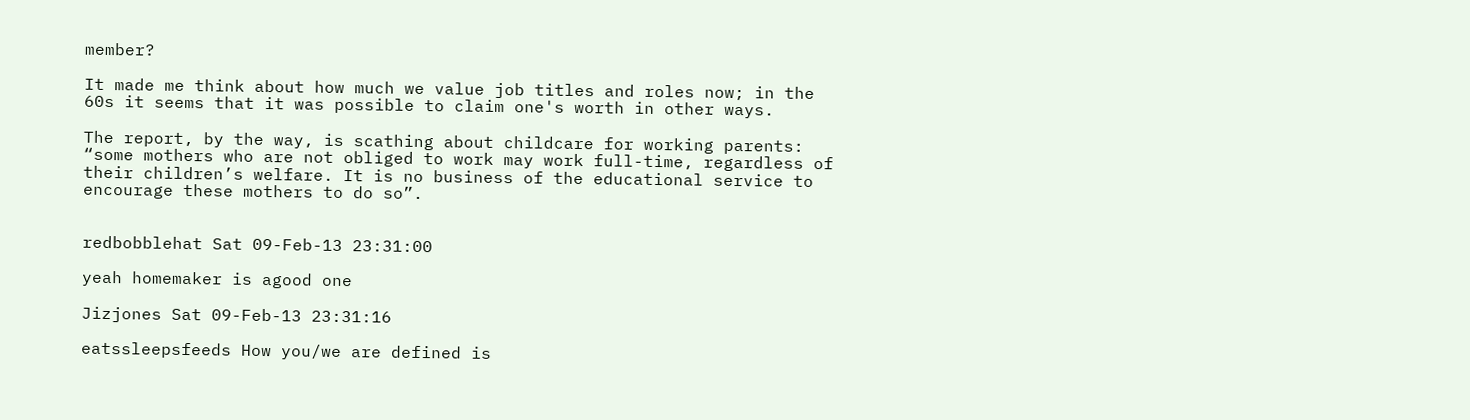member?

It made me think about how much we value job titles and roles now; in the 60s it seems that it was possible to claim one's worth in other ways.

The report, by the way, is scathing about childcare for working parents: “some mothers who are not obliged to work may work full-time, regardless of their children’s welfare. It is no business of the educational service to encourage these mothers to do so”.


redbobblehat Sat 09-Feb-13 23:31:00

yeah homemaker is agood one

Jizjones Sat 09-Feb-13 23:31:16

eatssleepsfeeds How you/we are defined is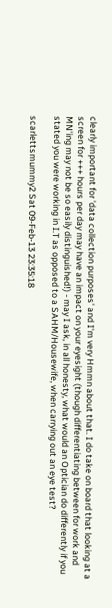clearly important for 'data collection purposes' and I'm very Hmmn about that. I do take on board that looking at a screen for +++ hours per day may have an impact on your eyesight (though differentiating between for work and MN'ing may not be so easily distinguished!) - may I ask, in all honesty, what would an Optician do differently if you stated you were working in I.T as opposed to a SAHM/Housewife, when carrying out an eye test?

scarlettsmummy2 Sat 09-Feb-13 23:35:18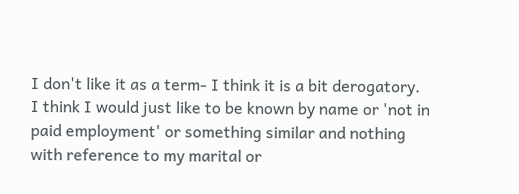I don't like it as a term- I think it is a bit derogatory. I think I would just like to be known by name or 'not in paid employment' or something similar and nothing with reference to my marital or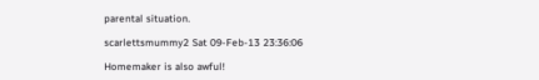parental situation.

scarlettsmummy2 Sat 09-Feb-13 23:36:06

Homemaker is also awful!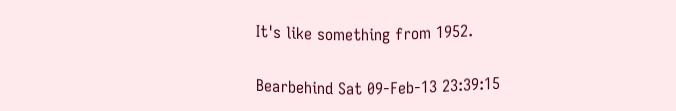It's like something from 1952.

Bearbehind Sat 09-Feb-13 23:39:15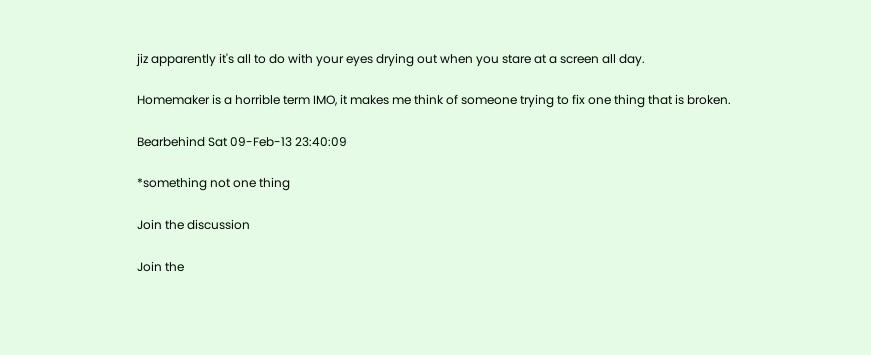jiz apparently it's all to do with your eyes drying out when you stare at a screen all day.

Homemaker is a horrible term IMO, it makes me think of someone trying to fix one thing that is broken.

Bearbehind Sat 09-Feb-13 23:40:09

*something not one thing

Join the discussion

Join the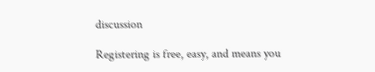discussion

Registering is free, easy, and means you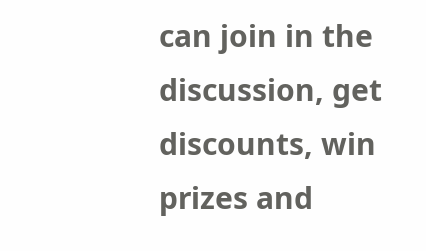can join in the discussion, get discounts, win prizes and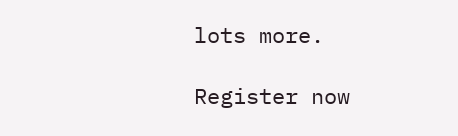lots more.

Register now